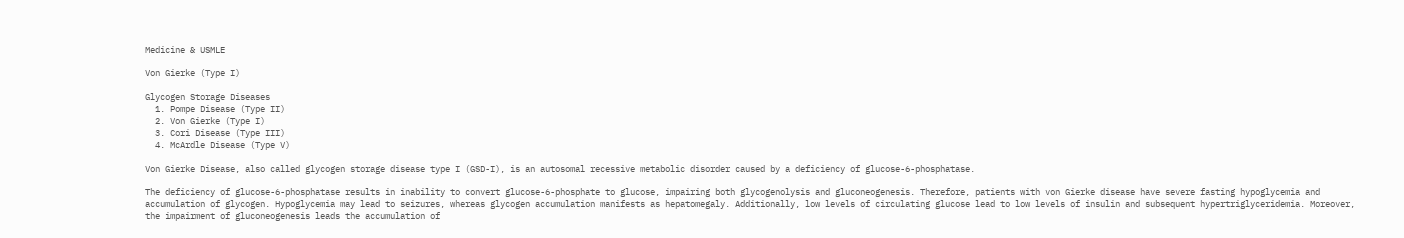Medicine & USMLE

Von Gierke (Type I)

Glycogen Storage Diseases
  1. Pompe Disease (Type II)
  2. Von Gierke (Type I)
  3. Cori Disease (Type III)
  4. McArdle Disease (Type V)

Von Gierke Disease, also called glycogen storage disease type I (GSD-I), is an autosomal recessive metabolic disorder caused by a deficiency of glucose-6-phosphatase.

The deficiency of glucose-6-phosphatase results in inability to convert glucose-6-phosphate to glucose, impairing both glycogenolysis and gluconeogenesis. Therefore, patients with von Gierke disease have severe fasting hypoglycemia and accumulation of glycogen. Hypoglycemia may lead to seizures, whereas glycogen accumulation manifests as hepatomegaly. Additionally, low levels of circulating glucose lead to low levels of insulin and subsequent hypertriglyceridemia. Moreover, the impairment of gluconeogenesis leads the accumulation of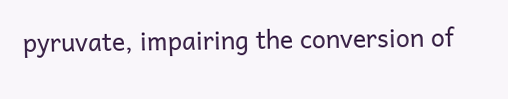pyruvate, impairing the conversion of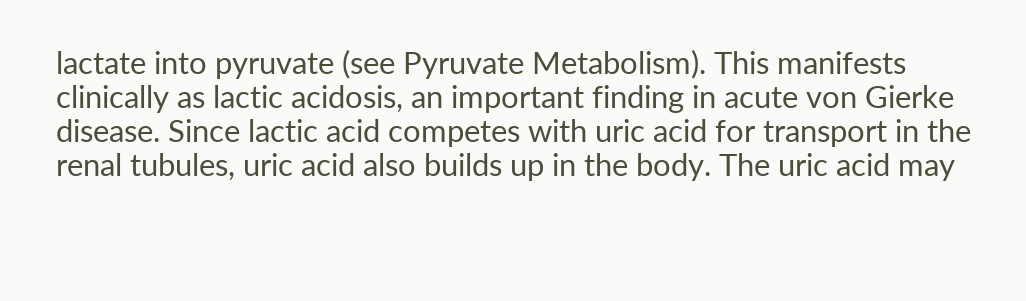lactate into pyruvate (see Pyruvate Metabolism). This manifests clinically as lactic acidosis, an important finding in acute von Gierke disease. Since lactic acid competes with uric acid for transport in the renal tubules, uric acid also builds up in the body. The uric acid may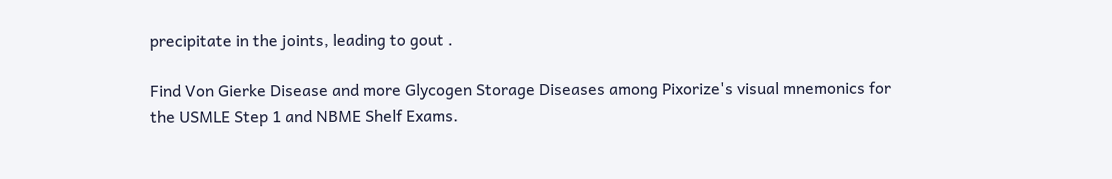precipitate in the joints, leading to gout .

Find Von Gierke Disease and more Glycogen Storage Diseases among Pixorize's visual mnemonics for the USMLE Step 1 and NBME Shelf Exams.